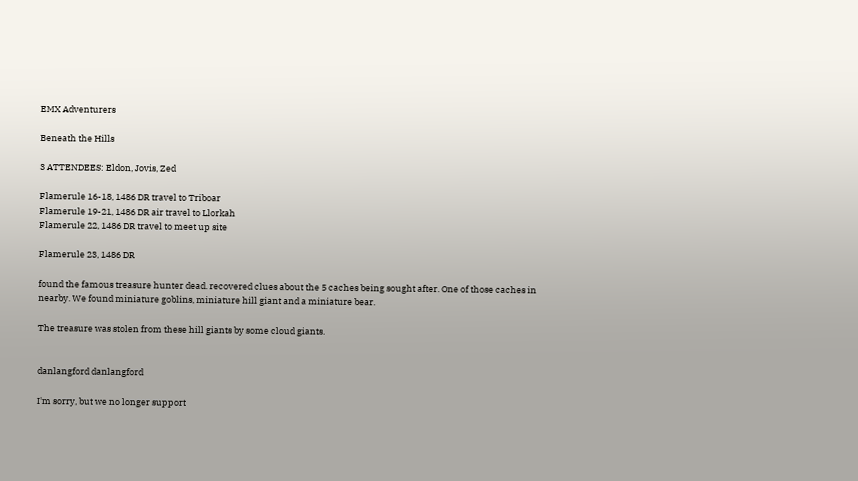EMX Adventurers

Beneath the Hills

3 ATTENDEES: Eldon, Jovis, Zed

Flamerule 16-18, 1486 DR travel to Triboar
Flamerule 19-21, 1486 DR air travel to Llorkah
Flamerule 22, 1486 DR travel to meet up site

Flamerule 23, 1486 DR

found the famous treasure hunter dead. recovered clues about the 5 caches being sought after. One of those caches in nearby. We found miniature goblins, miniature hill giant and a miniature bear.

The treasure was stolen from these hill giants by some cloud giants.


danlangford danlangford

I'm sorry, but we no longer support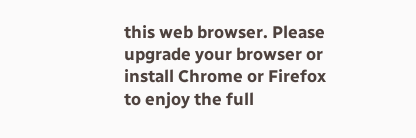this web browser. Please upgrade your browser or install Chrome or Firefox to enjoy the full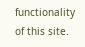functionality of this site.